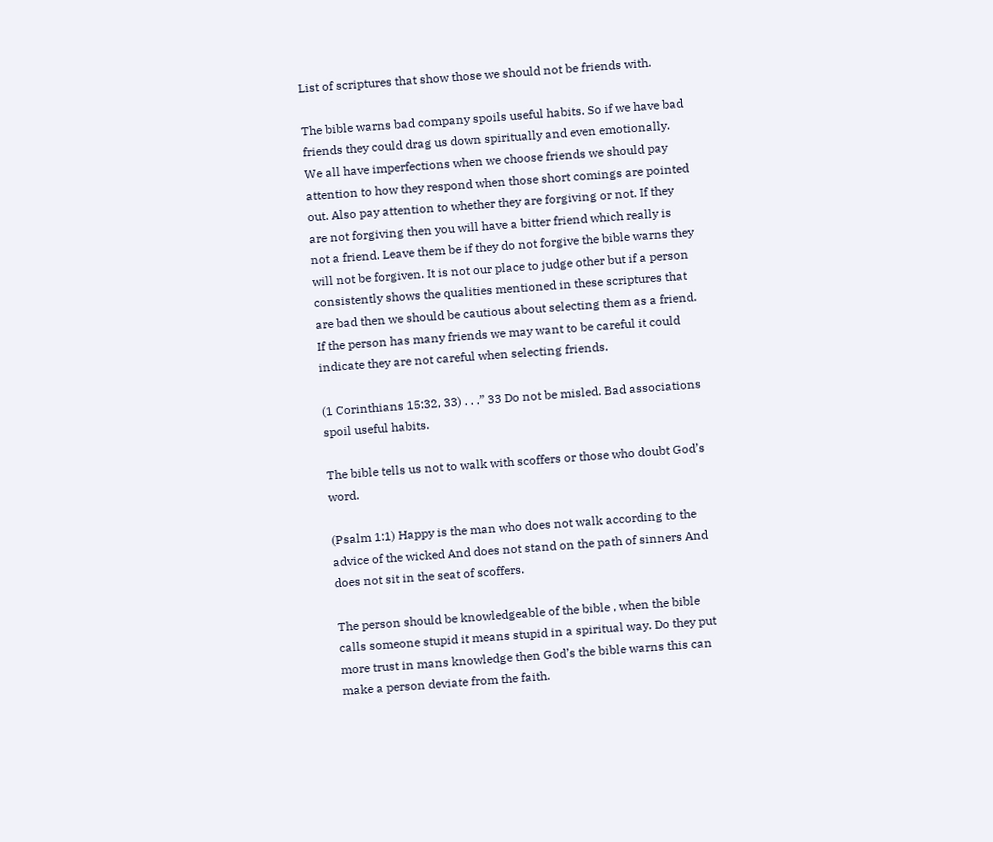List of scriptures that show those we should not be friends with.

The bible warns bad company spoils useful habits. So if we have bad friends they could drag us down spiritually and even emotionally. We all have imperfections when we choose friends we should pay attention to how they respond when those short comings are pointed out. Also pay attention to whether they are forgiving or not. If they are not forgiving then you will have a bitter friend which really is not a friend. Leave them be if they do not forgive the bible warns they will not be forgiven. It is not our place to judge other but if a person consistently shows the qualities mentioned in these scriptures that are bad then we should be cautious about selecting them as a friend. If the person has many friends we may want to be careful it could indicate they are not careful when selecting friends.

(1 Corinthians 15:32, 33) . . .” 33 Do not be misled. Bad associations spoil useful habits.

The bible tells us not to walk with scoffers or those who doubt God’s word.

(Psalm 1:1) Happy is the man who does not walk according to the advice of the wicked And does not stand on the path of sinners And does not sit in the seat of scoffers.

The person should be knowledgeable of the bible , when the bible calls someone stupid it means stupid in a spiritual way. Do they put more trust in mans knowledge then God’s the bible warns this can make a person deviate from the faith.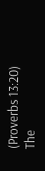(Proverbs 13:20) The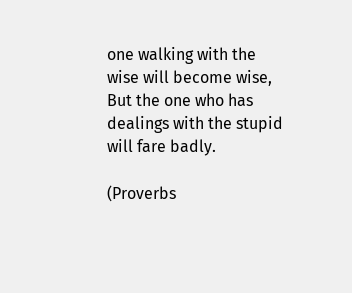one walking with the wise will become wise, But the one who has dealings with the stupid will fare badly.

(Proverbs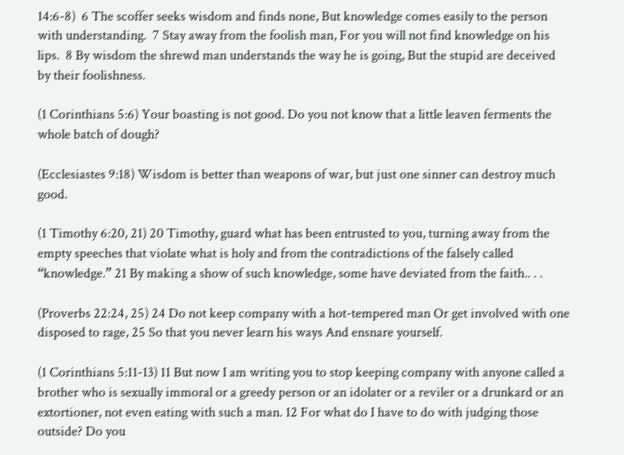14:6-8)  6 The scoffer seeks wisdom and finds none, But knowledge comes easily to the person with understanding.  7 Stay away from the foolish man, For you will not find knowledge on his lips.  8 By wisdom the shrewd man understands the way he is going, But the stupid are deceived by their foolishness.

(1 Corinthians 5:6) Your boasting is not good. Do you not know that a little leaven ferments the whole batch of dough?

(Ecclesiastes 9:18) Wisdom is better than weapons of war, but just one sinner can destroy much good.

(1 Timothy 6:20, 21) 20 Timothy, guard what has been entrusted to you, turning away from the empty speeches that violate what is holy and from the contradictions of the falsely called “knowledge.” 21 By making a show of such knowledge, some have deviated from the faith.. . .

(Proverbs 22:24, 25) 24 Do not keep company with a hot-tempered man Or get involved with one disposed to rage, 25 So that you never learn his ways And ensnare yourself.

(1 Corinthians 5:11-13) 11 But now I am writing you to stop keeping company with anyone called a brother who is sexually immoral or a greedy person or an idolater or a reviler or a drunkard or an extortioner, not even eating with such a man. 12 For what do I have to do with judging those outside? Do you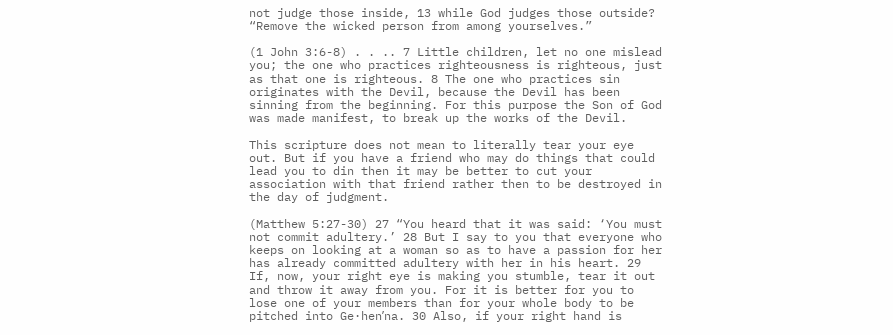not judge those inside, 13 while God judges those outside? “Remove the wicked person from among yourselves.”

(1 John 3:6-8) . . .. 7 Little children, let no one mislead you; the one who practices righteousness is righteous, just as that one is righteous. 8 The one who practices sin originates with the Devil, because the Devil has been sinning from the beginning. For this purpose the Son of God was made manifest, to break up the works of the Devil.

This scripture does not mean to literally tear your eye out. But if you have a friend who may do things that could lead you to din then it may be better to cut your association with that friend rather then to be destroyed in the day of judgment.

(Matthew 5:27-30) 27 “You heard that it was said: ‘You must not commit adultery.’ 28 But I say to you that everyone who keeps on looking at a woman so as to have a passion for her has already committed adultery with her in his heart. 29 If, now, your right eye is making you stumble, tear it out and throw it away from you. For it is better for you to lose one of your members than for your whole body to be pitched into Ge·henʹna. 30 Also, if your right hand is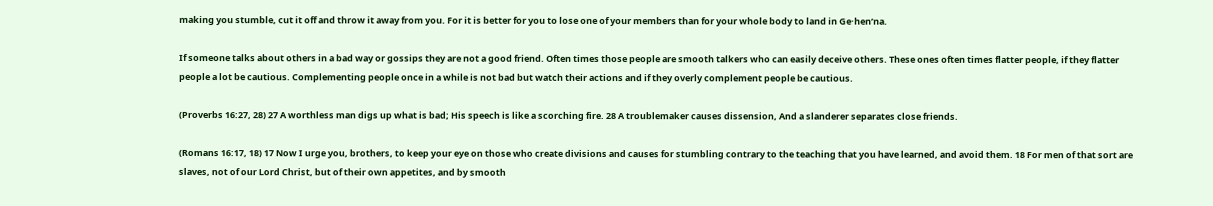making you stumble, cut it off and throw it away from you. For it is better for you to lose one of your members than for your whole body to land in Ge·henʹna.

If someone talks about others in a bad way or gossips they are not a good friend. Often times those people are smooth talkers who can easily deceive others. These ones often times flatter people, if they flatter people a lot be cautious. Complementing people once in a while is not bad but watch their actions and if they overly complement people be cautious.

(Proverbs 16:27, 28) 27 A worthless man digs up what is bad; His speech is like a scorching fire. 28 A troublemaker causes dissension, And a slanderer separates close friends.

(Romans 16:17, 18) 17 Now I urge you, brothers, to keep your eye on those who create divisions and causes for stumbling contrary to the teaching that you have learned, and avoid them. 18 For men of that sort are slaves, not of our Lord Christ, but of their own appetites, and by smooth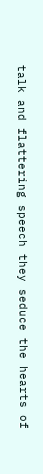talk and flattering speech they seduce the hearts of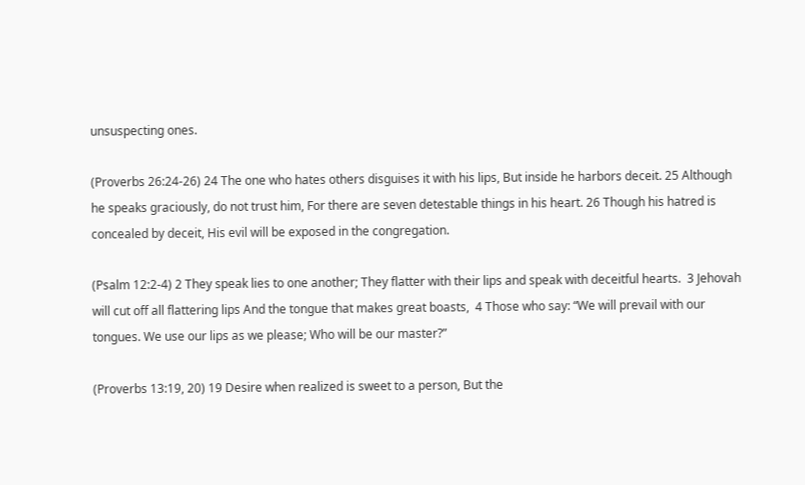unsuspecting ones.

(Proverbs 26:24-26) 24 The one who hates others disguises it with his lips, But inside he harbors deceit. 25 Although he speaks graciously, do not trust him, For there are seven detestable things in his heart. 26 Though his hatred is concealed by deceit, His evil will be exposed in the congregation.

(Psalm 12:2-4) 2 They speak lies to one another; They flatter with their lips and speak with deceitful hearts.  3 Jehovah will cut off all flattering lips And the tongue that makes great boasts,  4 Those who say: “We will prevail with our tongues. We use our lips as we please; Who will be our master?”

(Proverbs 13:19, 20) 19 Desire when realized is sweet to a person, But the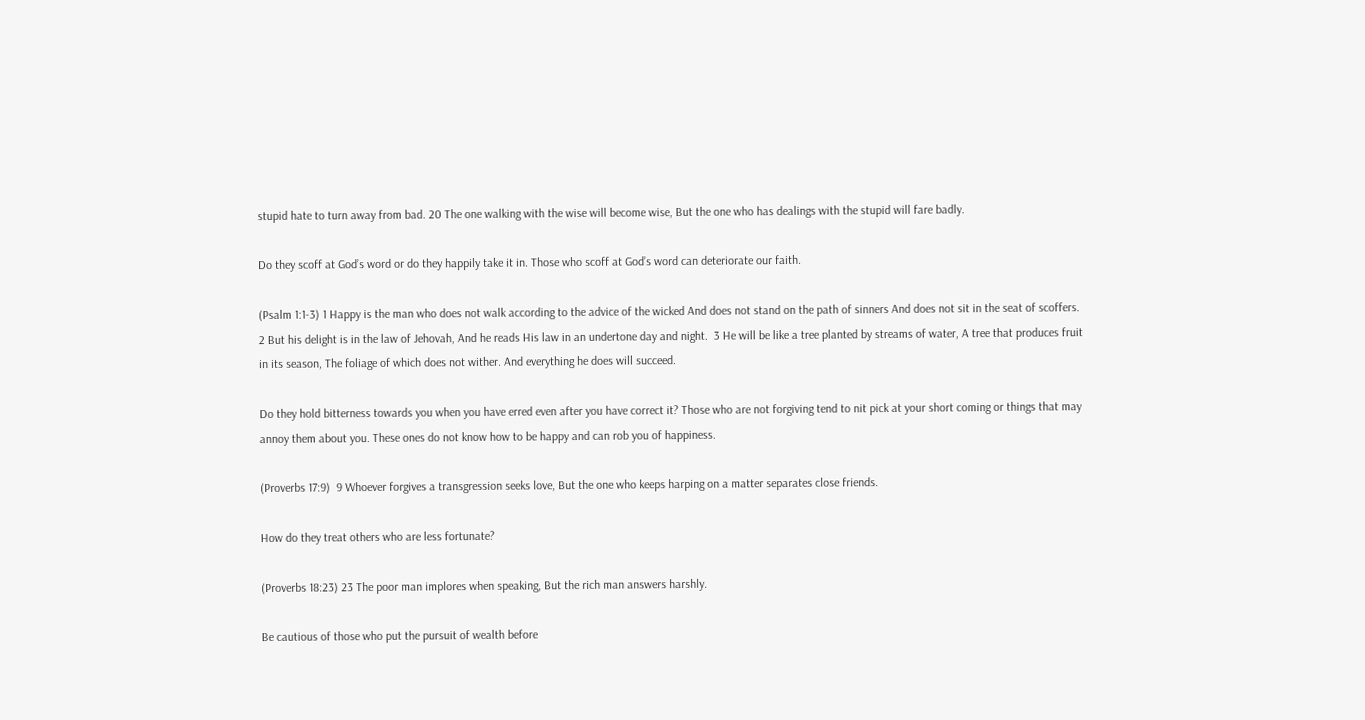stupid hate to turn away from bad. 20 The one walking with the wise will become wise, But the one who has dealings with the stupid will fare badly.

Do they scoff at God’s word or do they happily take it in. Those who scoff at God’s word can deteriorate our faith.

(Psalm 1:1-3) 1 Happy is the man who does not walk according to the advice of the wicked And does not stand on the path of sinners And does not sit in the seat of scoffers.  2 But his delight is in the law of Jehovah, And he reads His law in an undertone day and night.  3 He will be like a tree planted by streams of water, A tree that produces fruit in its season, The foliage of which does not wither. And everything he does will succeed.

Do they hold bitterness towards you when you have erred even after you have correct it? Those who are not forgiving tend to nit pick at your short coming or things that may annoy them about you. These ones do not know how to be happy and can rob you of happiness.

(Proverbs 17:9)  9 Whoever forgives a transgression seeks love, But the one who keeps harping on a matter separates close friends.

How do they treat others who are less fortunate?

(Proverbs 18:23) 23 The poor man implores when speaking, But the rich man answers harshly.

Be cautious of those who put the pursuit of wealth before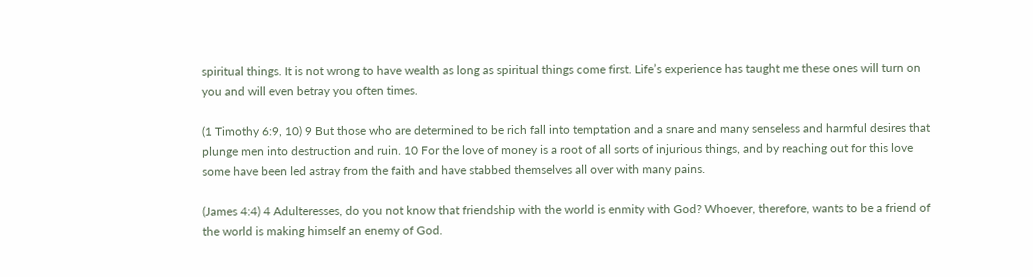spiritual things. It is not wrong to have wealth as long as spiritual things come first. Life’s experience has taught me these ones will turn on you and will even betray you often times.

(1 Timothy 6:9, 10) 9 But those who are determined to be rich fall into temptation and a snare and many senseless and harmful desires that plunge men into destruction and ruin. 10 For the love of money is a root of all sorts of injurious things, and by reaching out for this love some have been led astray from the faith and have stabbed themselves all over with many pains.

(James 4:4) 4 Adulteresses, do you not know that friendship with the world is enmity with God? Whoever, therefore, wants to be a friend of the world is making himself an enemy of God.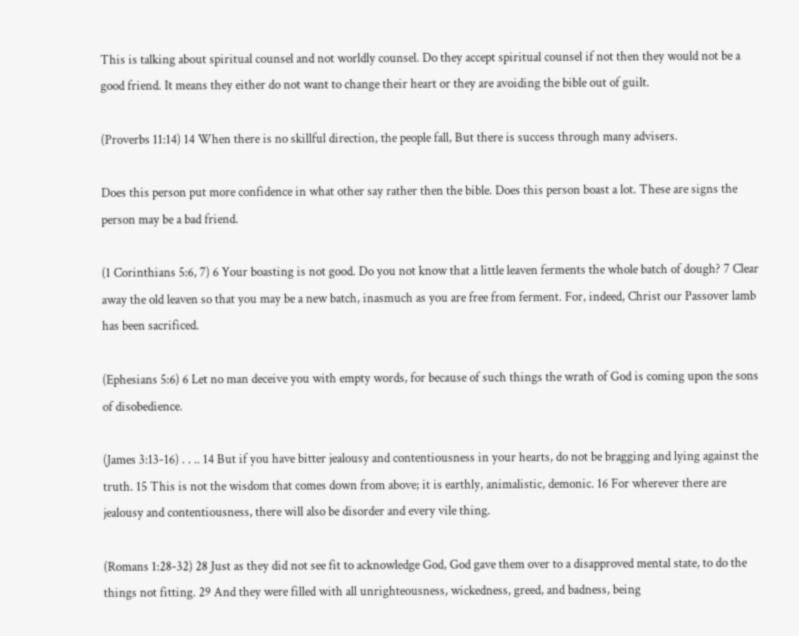This is talking about spiritual counsel and not worldly counsel. Do they accept spiritual counsel if not then they would not be a good friend. It means they either do not want to change their heart or they are avoiding the bible out of guilt.

(Proverbs 11:14) 14 When there is no skillful direction, the people fall, But there is success through many advisers.

Does this person put more confidence in what other say rather then the bible. Does this person boast a lot. These are signs the person may be a bad friend.

(1 Corinthians 5:6, 7) 6 Your boasting is not good. Do you not know that a little leaven ferments the whole batch of dough? 7 Clear away the old leaven so that you may be a new batch, inasmuch as you are free from ferment. For, indeed, Christ our Passover lamb has been sacrificed.

(Ephesians 5:6) 6 Let no man deceive you with empty words, for because of such things the wrath of God is coming upon the sons of disobedience.

(James 3:13-16) . . .. 14 But if you have bitter jealousy and contentiousness in your hearts, do not be bragging and lying against the truth. 15 This is not the wisdom that comes down from above; it is earthly, animalistic, demonic. 16 For wherever there are jealousy and contentiousness, there will also be disorder and every vile thing.

(Romans 1:28-32) 28 Just as they did not see fit to acknowledge God, God gave them over to a disapproved mental state, to do the things not fitting. 29 And they were filled with all unrighteousness, wickedness, greed, and badness, being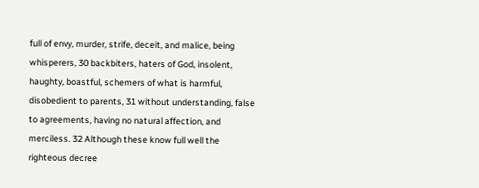full of envy, murder, strife, deceit, and malice, being whisperers, 30 backbiters, haters of God, insolent, haughty, boastful, schemers of what is harmful, disobedient to parents, 31 without understanding, false to agreements, having no natural affection, and merciless. 32 Although these know full well the righteous decree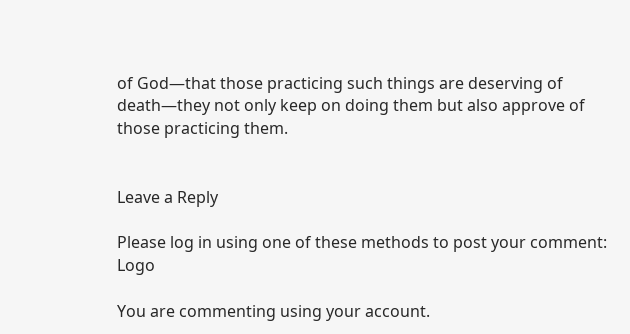of God—that those practicing such things are deserving of death—they not only keep on doing them but also approve of those practicing them.


Leave a Reply

Please log in using one of these methods to post your comment: Logo

You are commenting using your account.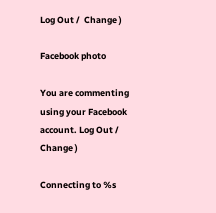Log Out /  Change )

Facebook photo

You are commenting using your Facebook account. Log Out /  Change )

Connecting to %s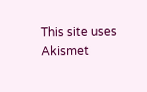This site uses Akismet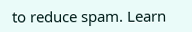to reduce spam. Learn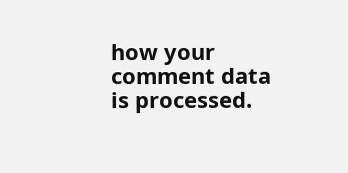how your comment data is processed.